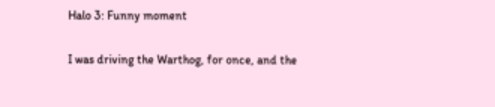Halo 3: Funny moment

I was driving the Warthog, for once, and the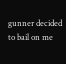gunner decided to bail on me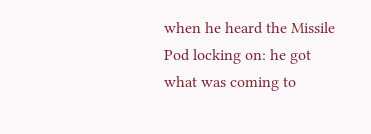when he heard the Missile Pod locking on: he got what was coming to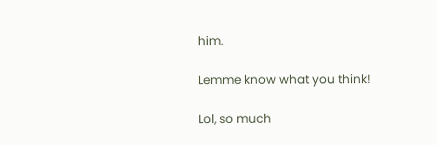him.

Lemme know what you think!

Lol, so much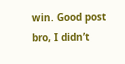win. Good post bro, I didn’t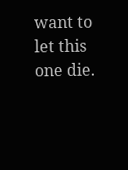want to let this one die.